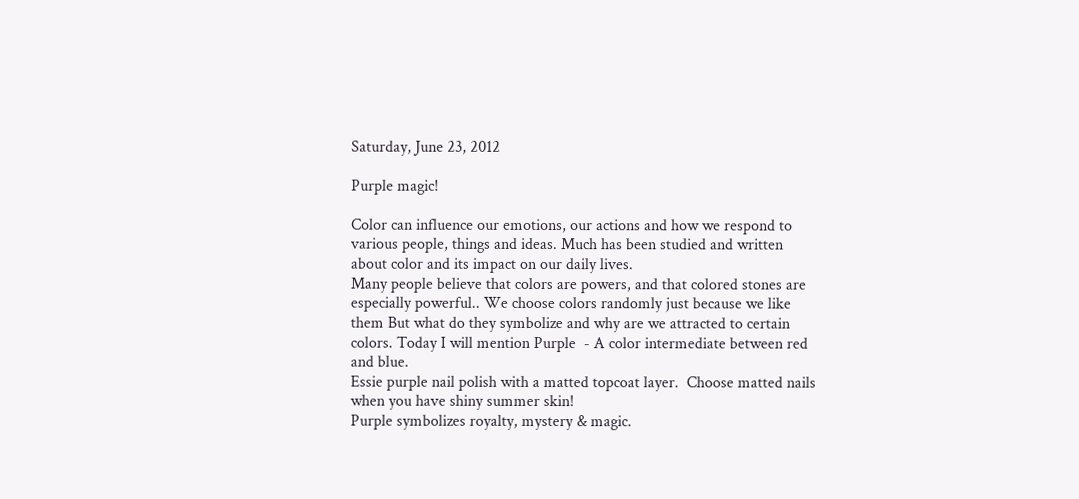Saturday, June 23, 2012

Purple magic!

Color can influence our emotions, our actions and how we respond to various people, things and ideas. Much has been studied and written about color and its impact on our daily lives.
Many people believe that colors are powers, and that colored stones are especially powerful.. We choose colors randomly just because we like them But what do they symbolize and why are we attracted to certain colors. Today I will mention Purple  - A color intermediate between red and blue.
Essie purple nail polish with a matted topcoat layer.  Choose matted nails when you have shiny summer skin!
Purple symbolizes royalty, mystery & magic.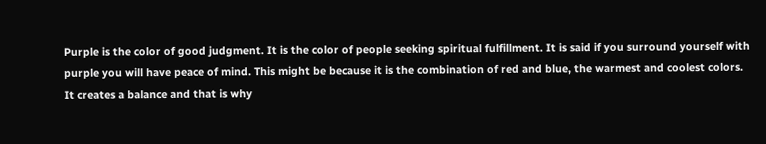Purple is the color of good judgment. It is the color of people seeking spiritual fulfillment. It is said if you surround yourself with purple you will have peace of mind. This might be because it is the combination of red and blue, the warmest and coolest colors. It creates a balance and that is why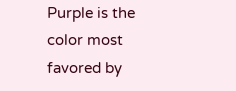Purple is the color most favored by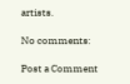artists.

No comments:

Post a Comment